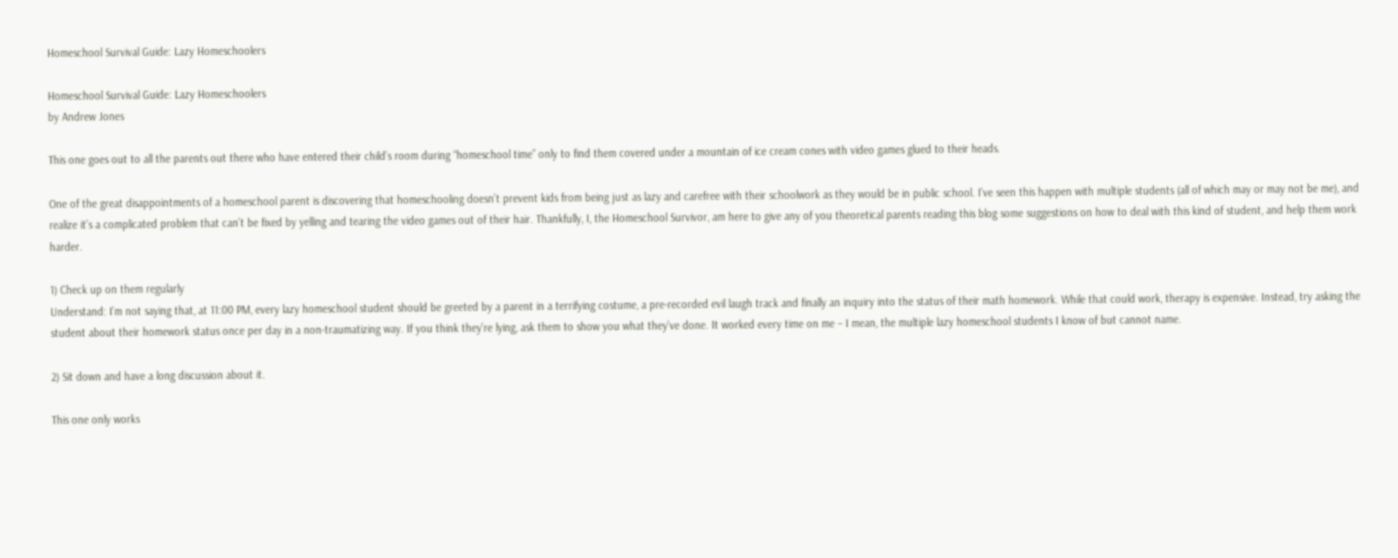Homeschool Survival Guide: Lazy Homeschoolers

Homeschool Survival Guide: Lazy Homeschoolers
by Andrew Jones

This one goes out to all the parents out there who have entered their child’s room during “homeschool time” only to find them covered under a mountain of ice cream cones with video games glued to their heads.

One of the great disappointments of a homeschool parent is discovering that homeschooling doesn’t prevent kids from being just as lazy and carefree with their schoolwork as they would be in public school. I’ve seen this happen with multiple students (all of which may or may not be me), and realize it’s a complicated problem that can’t be fixed by yelling and tearing the video games out of their hair. Thankfully, I, the Homeschool Survivor, am here to give any of you theoretical parents reading this blog some suggestions on how to deal with this kind of student, and help them work harder.

1) Check up on them regularly
Understand: I’m not saying that, at 11:00 PM, every lazy homeschool student should be greeted by a parent in a terrifying costume, a pre-recorded evil laugh track and finally an inquiry into the status of their math homework. While that could work, therapy is expensive. Instead, try asking the student about their homework status once per day in a non-traumatizing way. If you think they’re lying, ask them to show you what they’ve done. It worked every time on me – I mean, the multiple lazy homeschool students I know of but cannot name.

2) Sit down and have a long discussion about it.

This one only works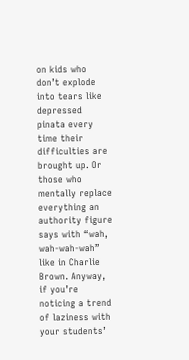on kids who don’t explode into tears like depressed pinata every time their difficulties are brought up. Or those who mentally replace everything an authority figure says with “wah, wah-wah-wah” like in Charlie Brown. Anyway, if you’re noticing a trend of laziness with your students’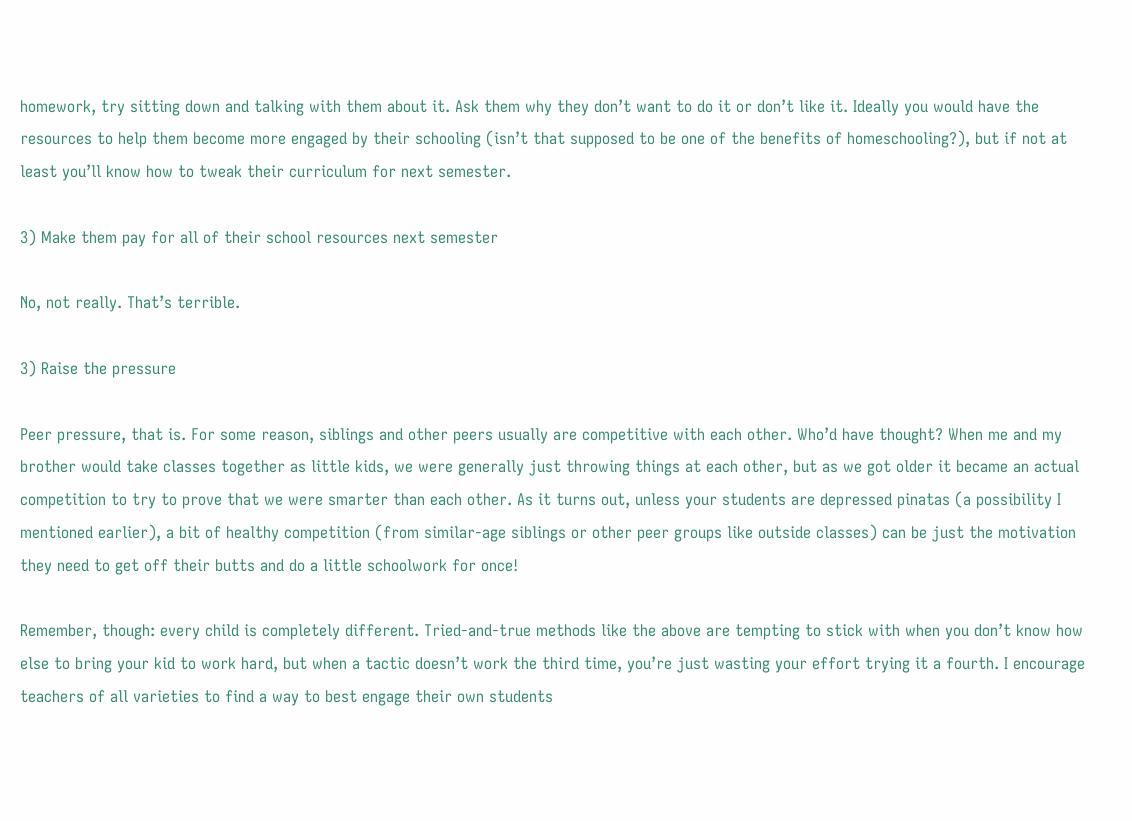homework, try sitting down and talking with them about it. Ask them why they don’t want to do it or don’t like it. Ideally you would have the resources to help them become more engaged by their schooling (isn’t that supposed to be one of the benefits of homeschooling?), but if not at least you’ll know how to tweak their curriculum for next semester.

3) Make them pay for all of their school resources next semester

No, not really. That’s terrible.

3) Raise the pressure

Peer pressure, that is. For some reason, siblings and other peers usually are competitive with each other. Who’d have thought? When me and my brother would take classes together as little kids, we were generally just throwing things at each other, but as we got older it became an actual competition to try to prove that we were smarter than each other. As it turns out, unless your students are depressed pinatas (a possibility I mentioned earlier), a bit of healthy competition (from similar-age siblings or other peer groups like outside classes) can be just the motivation they need to get off their butts and do a little schoolwork for once!

Remember, though: every child is completely different. Tried-and-true methods like the above are tempting to stick with when you don’t know how else to bring your kid to work hard, but when a tactic doesn’t work the third time, you’re just wasting your effort trying it a fourth. I encourage teachers of all varieties to find a way to best engage their own students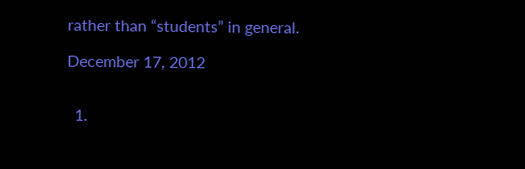rather than “students” in general.

December 17, 2012


  1.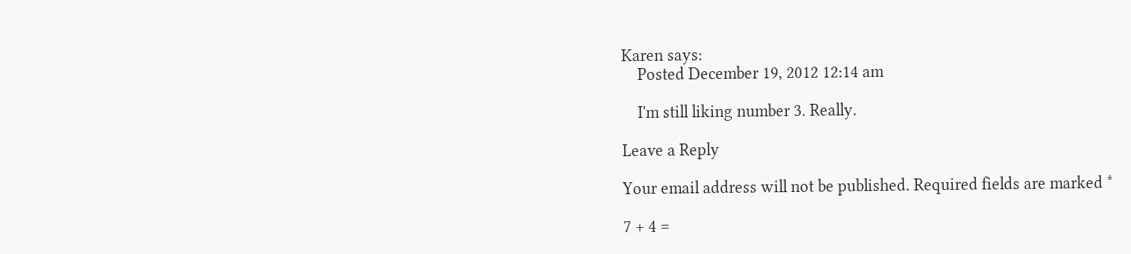Karen says:
    Posted December 19, 2012 12:14 am

    I'm still liking number 3. Really.

Leave a Reply

Your email address will not be published. Required fields are marked *

7 + 4 =